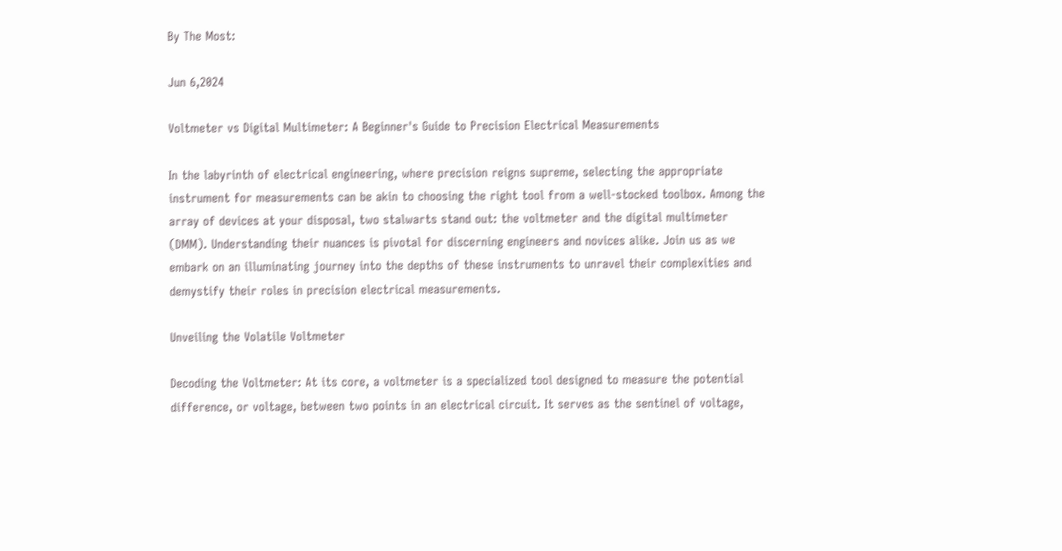By The Most:

Jun 6,2024

Voltmeter vs Digital Multimeter: A Beginner's Guide to Precision Electrical Measurements

In the labyrinth of electrical engineering, where precision reigns supreme, selecting the appropriate instrument for measurements can be akin to choosing the right tool from a well-stocked toolbox. Among the array of devices at your disposal, two stalwarts stand out: the voltmeter and the digital multimeter (DMM). Understanding their nuances is pivotal for discerning engineers and novices alike. Join us as we embark on an illuminating journey into the depths of these instruments to unravel their complexities and demystify their roles in precision electrical measurements.

Unveiling the Volatile Voltmeter

Decoding the Voltmeter: At its core, a voltmeter is a specialized tool designed to measure the potential difference, or voltage, between two points in an electrical circuit. It serves as the sentinel of voltage,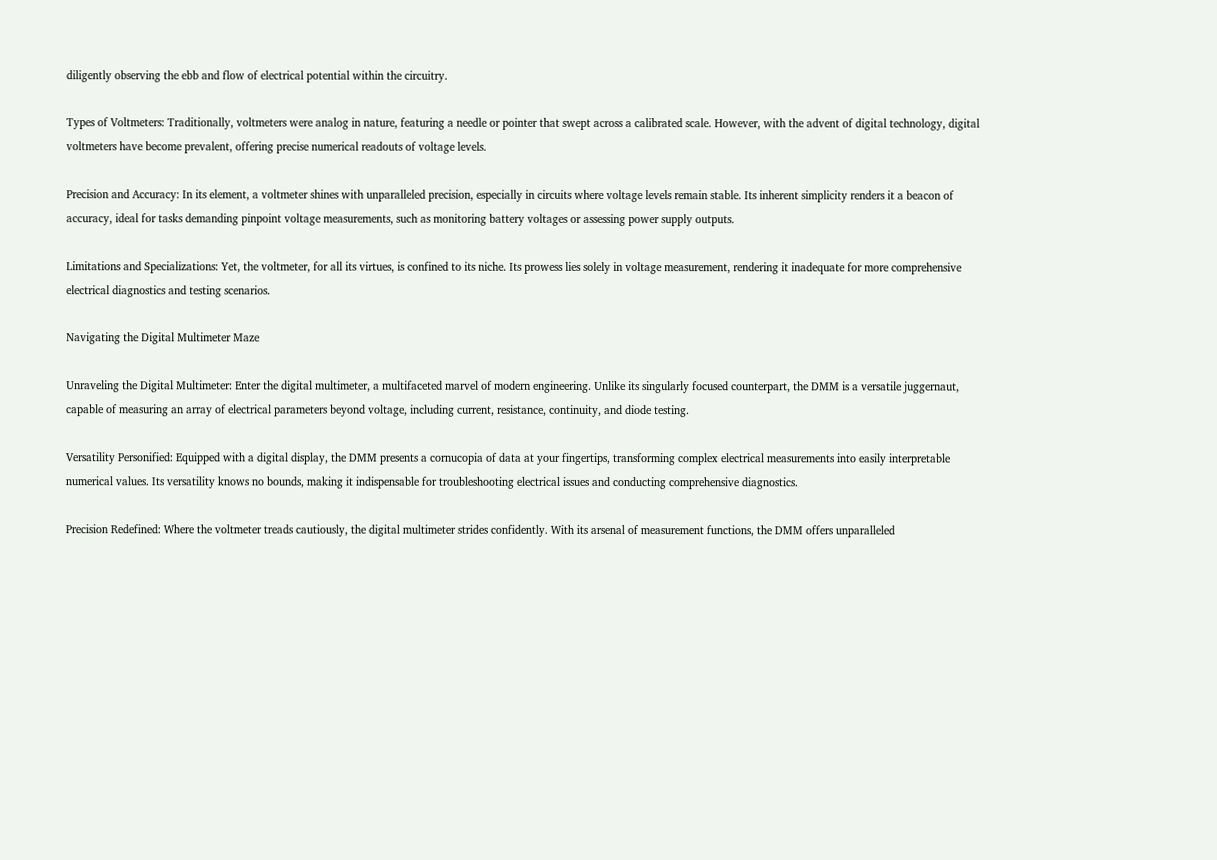diligently observing the ebb and flow of electrical potential within the circuitry.

Types of Voltmeters: Traditionally, voltmeters were analog in nature, featuring a needle or pointer that swept across a calibrated scale. However, with the advent of digital technology, digital voltmeters have become prevalent, offering precise numerical readouts of voltage levels.

Precision and Accuracy: In its element, a voltmeter shines with unparalleled precision, especially in circuits where voltage levels remain stable. Its inherent simplicity renders it a beacon of accuracy, ideal for tasks demanding pinpoint voltage measurements, such as monitoring battery voltages or assessing power supply outputs.

Limitations and Specializations: Yet, the voltmeter, for all its virtues, is confined to its niche. Its prowess lies solely in voltage measurement, rendering it inadequate for more comprehensive electrical diagnostics and testing scenarios.

Navigating the Digital Multimeter Maze

Unraveling the Digital Multimeter: Enter the digital multimeter, a multifaceted marvel of modern engineering. Unlike its singularly focused counterpart, the DMM is a versatile juggernaut, capable of measuring an array of electrical parameters beyond voltage, including current, resistance, continuity, and diode testing.

Versatility Personified: Equipped with a digital display, the DMM presents a cornucopia of data at your fingertips, transforming complex electrical measurements into easily interpretable numerical values. Its versatility knows no bounds, making it indispensable for troubleshooting electrical issues and conducting comprehensive diagnostics.

Precision Redefined: Where the voltmeter treads cautiously, the digital multimeter strides confidently. With its arsenal of measurement functions, the DMM offers unparalleled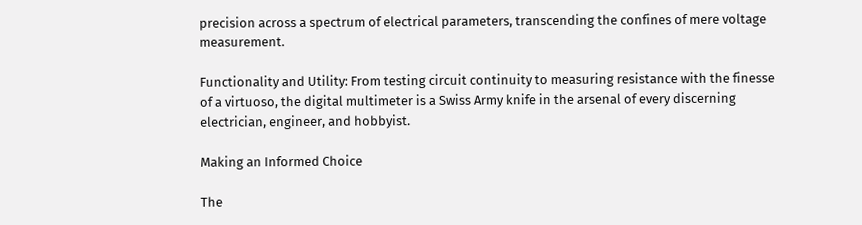precision across a spectrum of electrical parameters, transcending the confines of mere voltage measurement.

Functionality and Utility: From testing circuit continuity to measuring resistance with the finesse of a virtuoso, the digital multimeter is a Swiss Army knife in the arsenal of every discerning electrician, engineer, and hobbyist.

Making an Informed Choice

The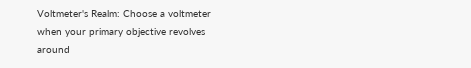Voltmeter's Realm: Choose a voltmeter when your primary objective revolves around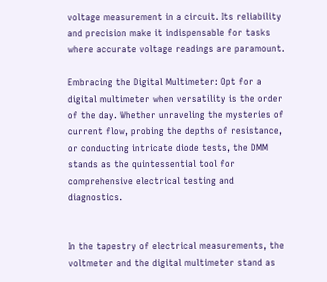voltage measurement in a circuit. Its reliability and precision make it indispensable for tasks where accurate voltage readings are paramount.

Embracing the Digital Multimeter: Opt for a digital multimeter when versatility is the order of the day. Whether unraveling the mysteries of current flow, probing the depths of resistance, or conducting intricate diode tests, the DMM stands as the quintessential tool for comprehensive electrical testing and diagnostics.


In the tapestry of electrical measurements, the voltmeter and the digital multimeter stand as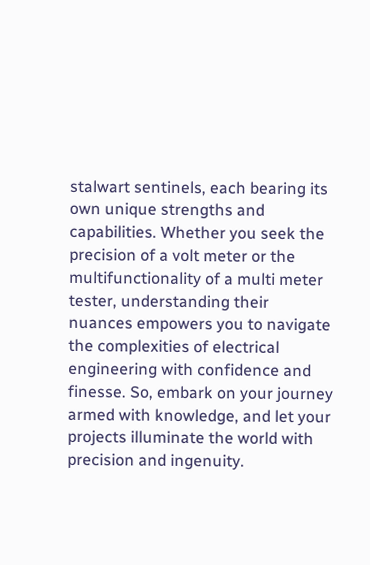stalwart sentinels, each bearing its own unique strengths and capabilities. Whether you seek the precision of a volt meter or the multifunctionality of a multi meter tester, understanding their nuances empowers you to navigate the complexities of electrical engineering with confidence and finesse. So, embark on your journey armed with knowledge, and let your projects illuminate the world with precision and ingenuity.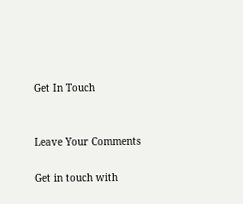Get In Touch


Leave Your Comments

Get in touch with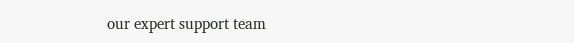our expert support team